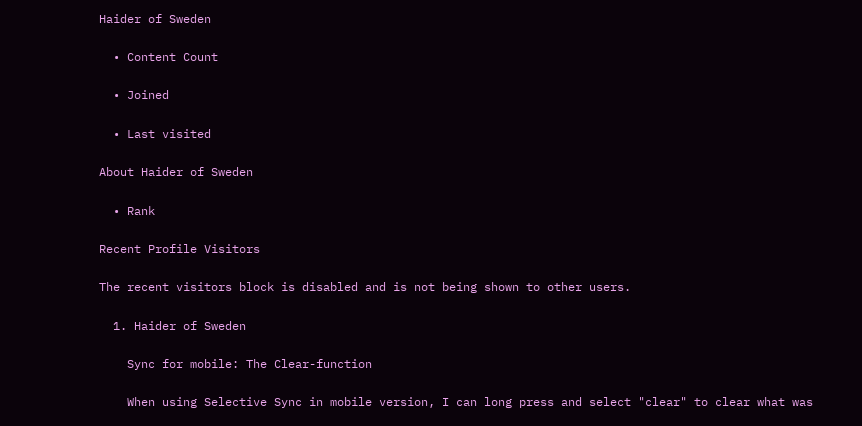Haider of Sweden

  • Content Count

  • Joined

  • Last visited

About Haider of Sweden

  • Rank

Recent Profile Visitors

The recent visitors block is disabled and is not being shown to other users.

  1. Haider of Sweden

    Sync for mobile: The Clear-function

    When using Selective Sync in mobile version, I can long press and select "clear" to clear what was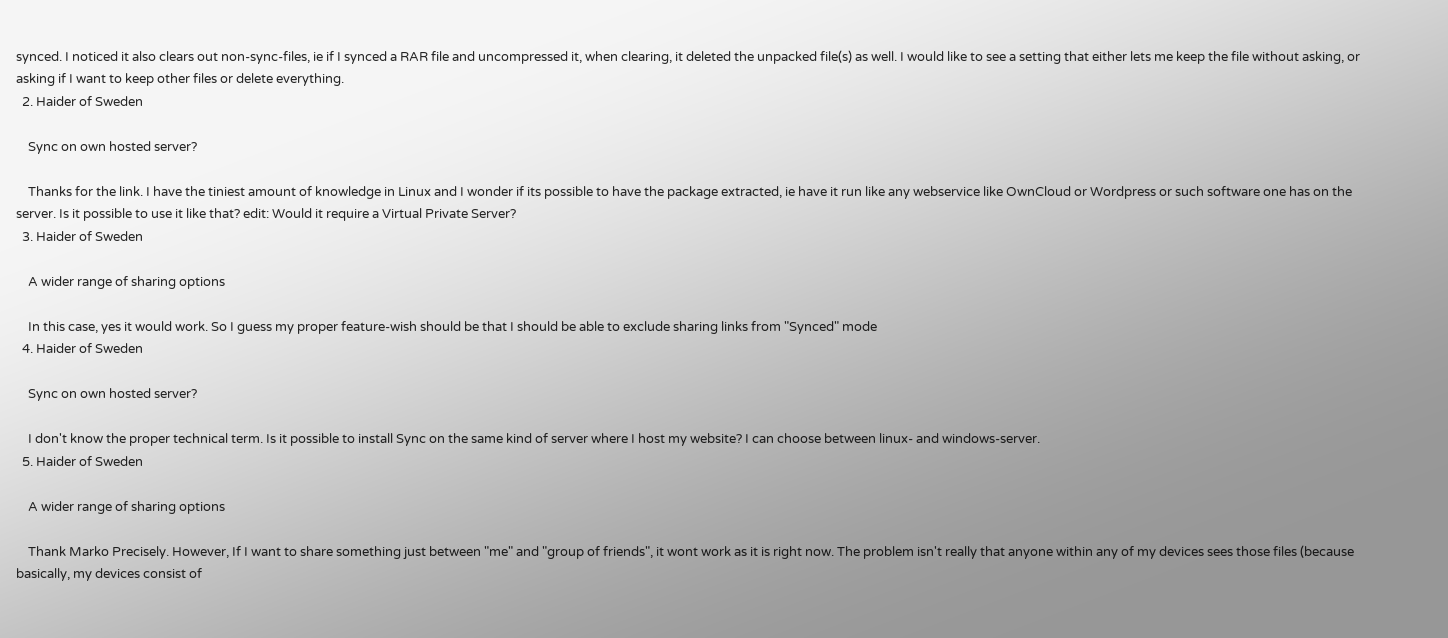synced. I noticed it also clears out non-sync-files, ie if I synced a RAR file and uncompressed it, when clearing, it deleted the unpacked file(s) as well. I would like to see a setting that either lets me keep the file without asking, or asking if I want to keep other files or delete everything.
  2. Haider of Sweden

    Sync on own hosted server?

    Thanks for the link. I have the tiniest amount of knowledge in Linux and I wonder if its possible to have the package extracted, ie have it run like any webservice like OwnCloud or Wordpress or such software one has on the server. Is it possible to use it like that? edit: Would it require a Virtual Private Server?
  3. Haider of Sweden

    A wider range of sharing options

    In this case, yes it would work. So I guess my proper feature-wish should be that I should be able to exclude sharing links from "Synced" mode
  4. Haider of Sweden

    Sync on own hosted server?

    I don't know the proper technical term. Is it possible to install Sync on the same kind of server where I host my website? I can choose between linux- and windows-server.
  5. Haider of Sweden

    A wider range of sharing options

    Thank Marko Precisely. However, If I want to share something just between "me" and "group of friends", it wont work as it is right now. The problem isn't really that anyone within any of my devices sees those files (because basically, my devices consist of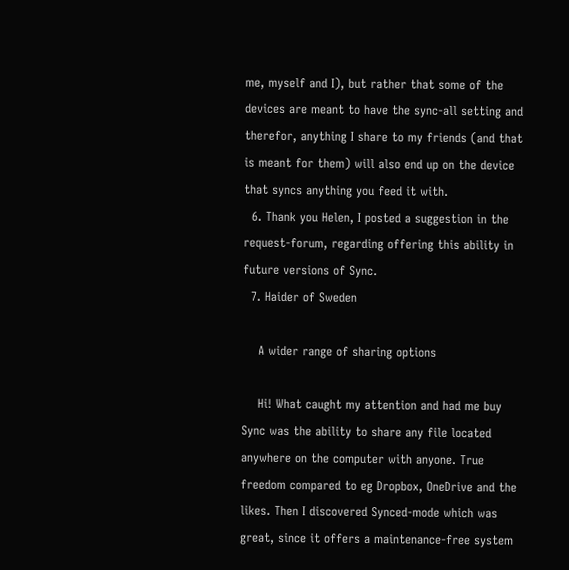me, myself and I), but rather that some of the devices are meant to have the sync-all setting and therefor, anything I share to my friends (and that is meant for them) will also end up on the device that syncs anything you feed it with.
  6. Thank you Helen, I posted a suggestion in the request-forum, regarding offering this ability in future versions of Sync.
  7. Haider of Sweden

    A wider range of sharing options

    Hi! What caught my attention and had me buy Sync was the ability to share any file located anywhere on the computer with anyone. True freedom compared to eg Dropbox, OneDrive and the likes. Then I discovered Synced-mode which was great, since it offers a maintenance-free system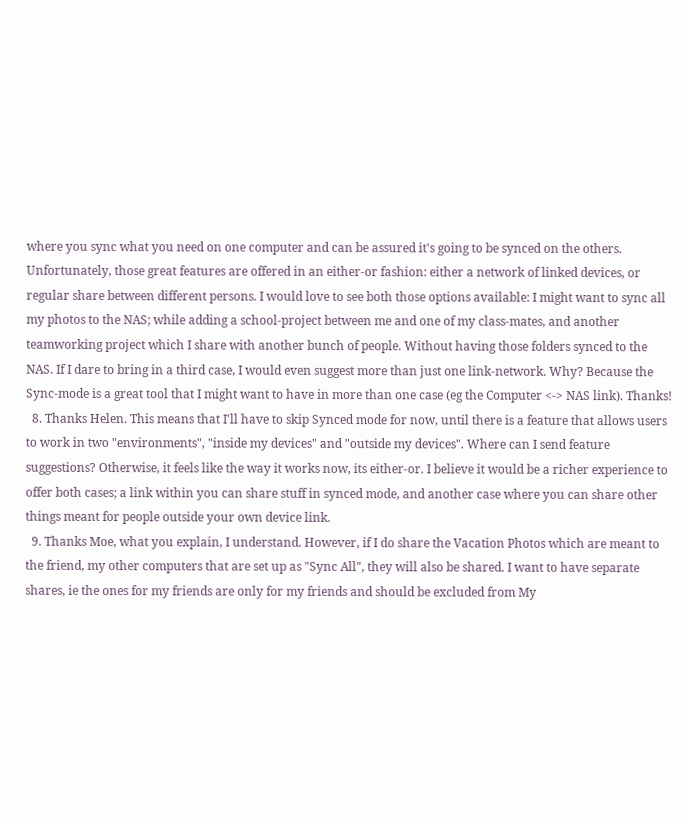where you sync what you need on one computer and can be assured it's going to be synced on the others. Unfortunately, those great features are offered in an either-or fashion: either a network of linked devices, or regular share between different persons. I would love to see both those options available: I might want to sync all my photos to the NAS; while adding a school-project between me and one of my class-mates, and another teamworking project which I share with another bunch of people. Without having those folders synced to the NAS. If I dare to bring in a third case, I would even suggest more than just one link-network. Why? Because the Sync-mode is a great tool that I might want to have in more than one case (eg the Computer <-> NAS link). Thanks!
  8. Thanks Helen. This means that I'll have to skip Synced mode for now, until there is a feature that allows users to work in two "environments", "inside my devices" and "outside my devices". Where can I send feature suggestions? Otherwise, it feels like the way it works now, its either-or. I believe it would be a richer experience to offer both cases; a link within you can share stuff in synced mode, and another case where you can share other things meant for people outside your own device link.
  9. Thanks Moe, what you explain, I understand. However, if I do share the Vacation Photos which are meant to the friend, my other computers that are set up as "Sync All", they will also be shared. I want to have separate shares, ie the ones for my friends are only for my friends and should be excluded from My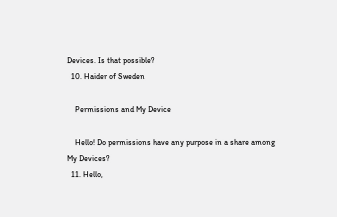Devices. Is that possible?
  10. Haider of Sweden

    Permissions and My Device

    Hello! Do permissions have any purpose in a share among My Devices?
  11. Hello,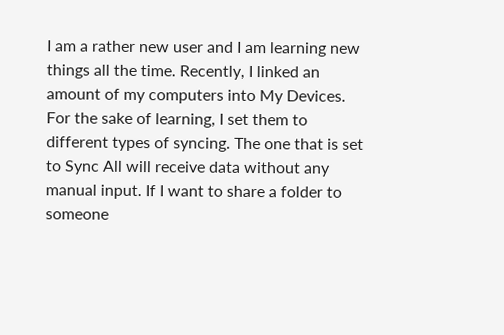I am a rather new user and I am learning new things all the time. Recently, I linked an amount of my computers into My Devices. For the sake of learning, I set them to different types of syncing. The one that is set to Sync All will receive data without any manual input. If I want to share a folder to someone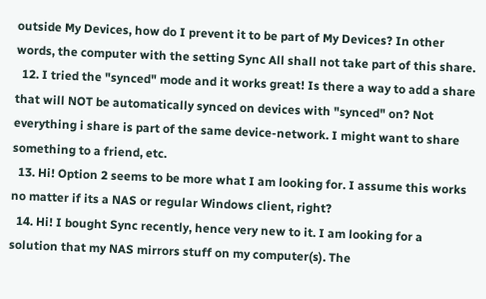outside My Devices, how do I prevent it to be part of My Devices? In other words, the computer with the setting Sync All shall not take part of this share.
  12. I tried the "synced" mode and it works great! Is there a way to add a share that will NOT be automatically synced on devices with "synced" on? Not everything i share is part of the same device-network. I might want to share something to a friend, etc.
  13. Hi! Option 2 seems to be more what I am looking for. I assume this works no matter if its a NAS or regular Windows client, right?
  14. Hi! I bought Sync recently, hence very new to it. I am looking for a solution that my NAS mirrors stuff on my computer(s). The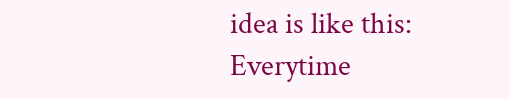idea is like this: Everytime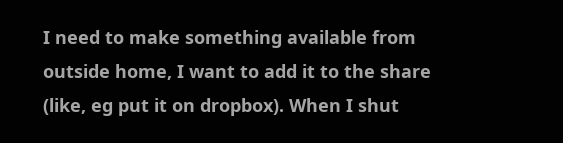I need to make something available from outside home, I want to add it to the share (like, eg put it on dropbox). When I shut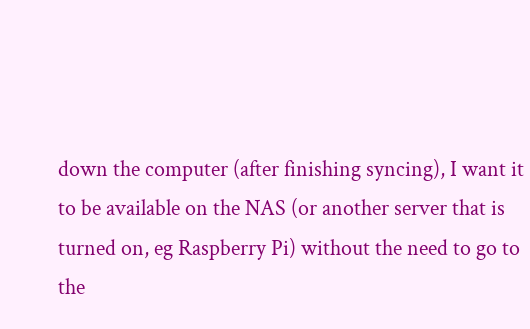down the computer (after finishing syncing), I want it to be available on the NAS (or another server that is turned on, eg Raspberry Pi) without the need to go to the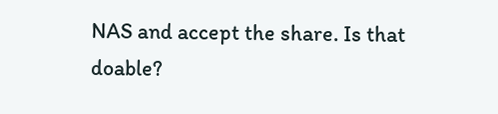NAS and accept the share. Is that doable?